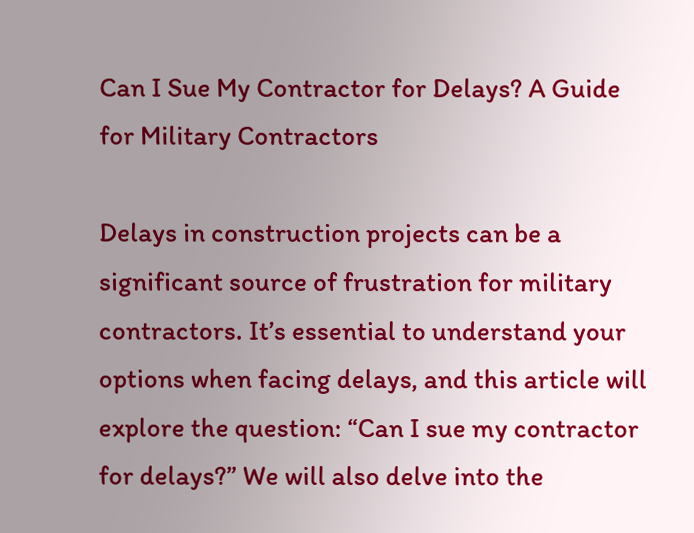Can I Sue My Contractor for Delays? A Guide for Military Contractors

Delays in construction projects can be a significant source of frustration for military contractors. It’s essential to understand your options when facing delays, and this article will explore the question: “Can I sue my contractor for delays?” We will also delve into the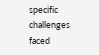specific challenges faced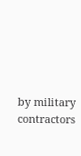by military contractors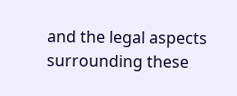and the legal aspects surrounding these